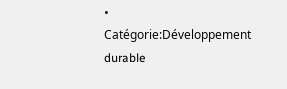• Catégorie:Développement durable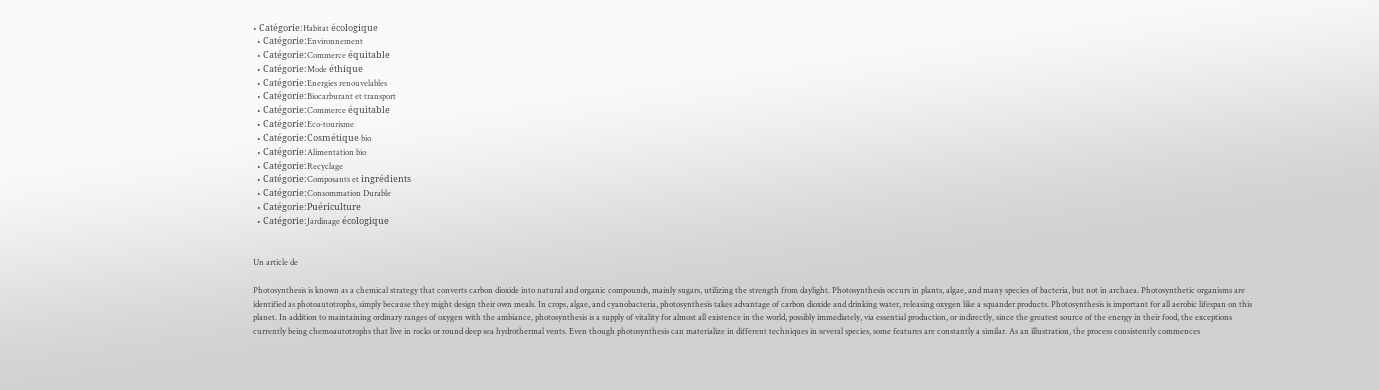• Catégorie:Habitat écologique
  • Catégorie:Environnement
  • Catégorie:Commerce équitable
  • Catégorie:Mode éthique
  • Catégorie:Energies renouvelables
  • Catégorie:Biocarburant et transport
  • Catégorie:Commerce équitable
  • Catégorie:Eco-tourisme
  • Catégorie:Cosmétique bio
  • Catégorie:Alimentation bio
  • Catégorie:Recyclage
  • Catégorie:Composants et ingrédients
  • Catégorie:Consommation Durable
  • Catégorie:Puériculture
  • Catégorie:Jardinage écologique


Un article de

Photosynthesis is known as a chemical strategy that converts carbon dioxide into natural and organic compounds, mainly sugars, utilizing the strength from daylight. Photosynthesis occurs in plants, algae, and many species of bacteria, but not in archaea. Photosynthetic organisms are identified as photoautotrophs, simply because they might design their own meals. In crops, algae, and cyanobacteria, photosynthesis takes advantage of carbon dioxide and drinking water, releasing oxygen like a squander products. Photosynthesis is important for all aerobic lifespan on this planet. In addition to maintaining ordinary ranges of oxygen with the ambiance, photosynthesis is a supply of vitality for almost all existence in the world, possibly immediately, via essential production, or indirectly, since the greatest source of the energy in their food, the exceptions currently being chemoautotrophs that live in rocks or round deep sea hydrothermal vents. Even though photosynthesis can materialize in different techniques in several species, some features are constantly a similar. As an illustration, the process consistently commences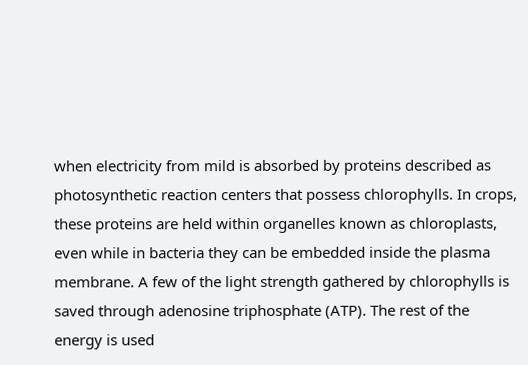when electricity from mild is absorbed by proteins described as photosynthetic reaction centers that possess chlorophylls. In crops, these proteins are held within organelles known as chloroplasts, even while in bacteria they can be embedded inside the plasma membrane. A few of the light strength gathered by chlorophylls is saved through adenosine triphosphate (ATP). The rest of the energy is used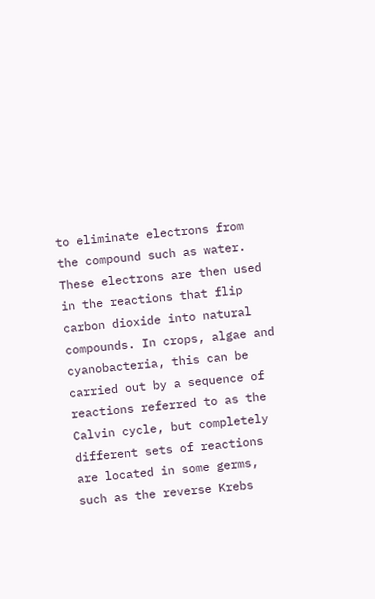to eliminate electrons from the compound such as water. These electrons are then used in the reactions that flip carbon dioxide into natural compounds. In crops, algae and cyanobacteria, this can be carried out by a sequence of reactions referred to as the Calvin cycle, but completely different sets of reactions are located in some germs, such as the reverse Krebs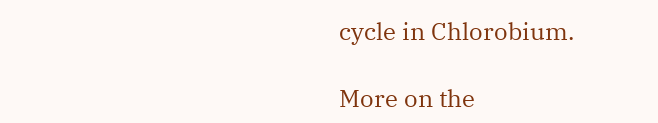cycle in Chlorobium.

More on the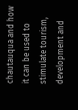chautauqua and how it can be used to stimulate tourism, development and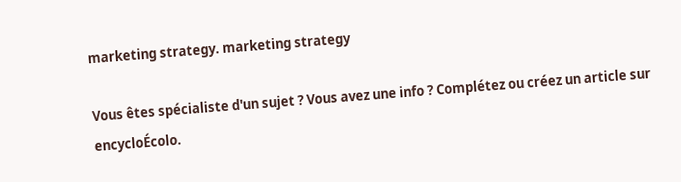marketing strategy. marketing strategy

Vous êtes spécialiste d'un sujet ? Vous avez une info ? Complétez ou créez un article sur encycloÉcolo.